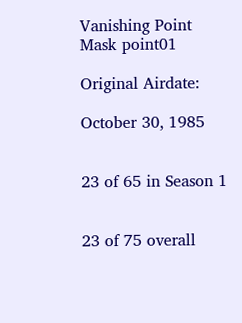Vanishing Point
Mask point01

Original Airdate:

October 30, 1985


23 of 65 in Season 1


23 of 75 overall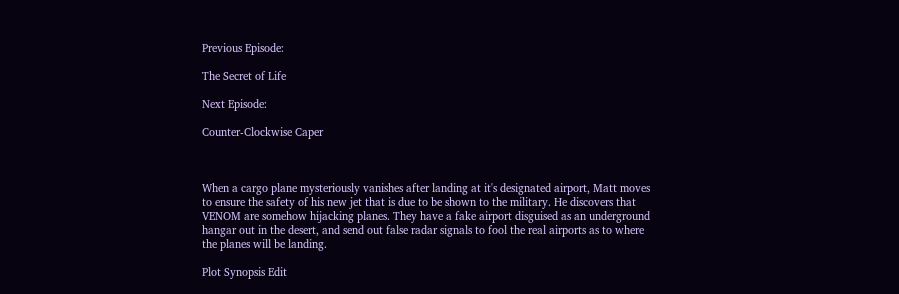Previous Episode:

The Secret of Life

Next Episode:

Counter-Clockwise Caper



When a cargo plane mysteriously vanishes after landing at it's designated airport, Matt moves to ensure the safety of his new jet that is due to be shown to the military. He discovers that VENOM are somehow hijacking planes. They have a fake airport disguised as an underground hangar out in the desert, and send out false radar signals to fool the real airports as to where the planes will be landing.

Plot Synopsis Edit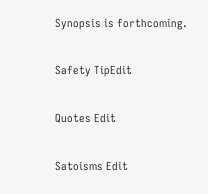Synopsis is forthcoming.

Safety TipEdit

Quotes Edit

Satoisms Edit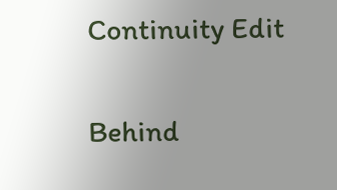Continuity Edit

Behind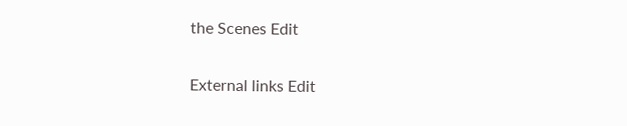the Scenes Edit

External links Edit